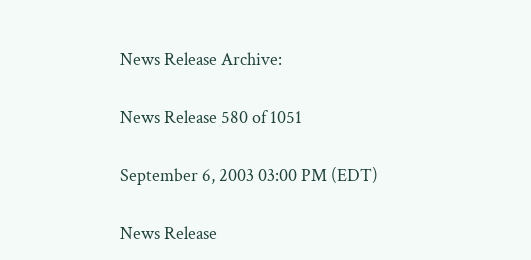News Release Archive:

News Release 580 of 1051

September 6, 2003 03:00 PM (EDT)

News Release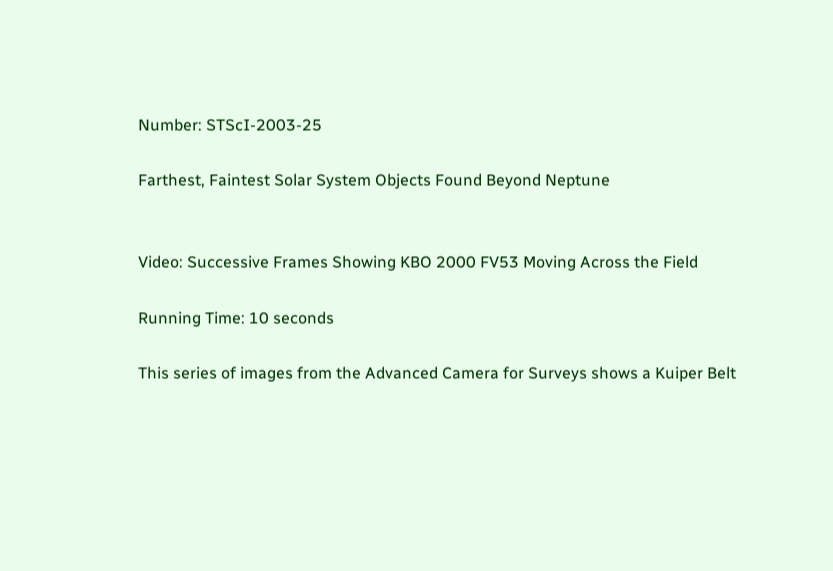Number: STScI-2003-25

Farthest, Faintest Solar System Objects Found Beyond Neptune


Video: Successive Frames Showing KBO 2000 FV53 Moving Across the Field

Running Time: 10 seconds

This series of images from the Advanced Camera for Surveys shows a Kuiper Belt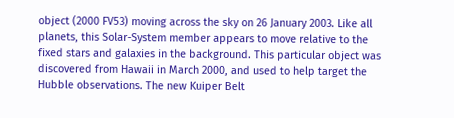object (2000 FV53) moving across the sky on 26 January 2003. Like all planets, this Solar-System member appears to move relative to the fixed stars and galaxies in the background. This particular object was discovered from Hawaii in March 2000, and used to help target the Hubble observations. The new Kuiper Belt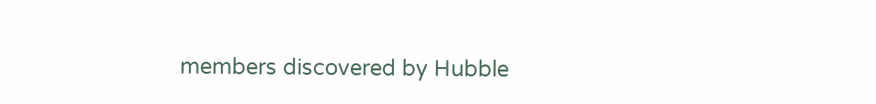members discovered by Hubble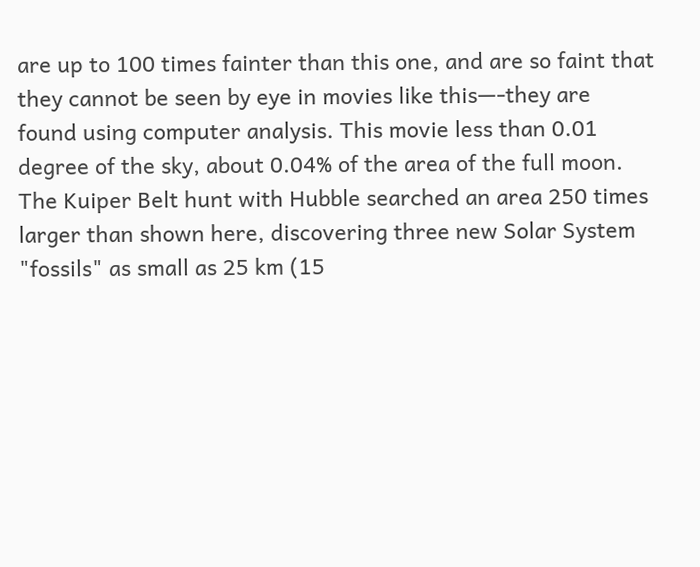are up to 100 times fainter than this one, and are so faint that they cannot be seen by eye in movies like this—-they are found using computer analysis. This movie less than 0.01 degree of the sky, about 0.04% of the area of the full moon. The Kuiper Belt hunt with Hubble searched an area 250 times larger than shown here, discovering three new Solar System "fossils" as small as 25 km (15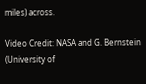miles) across.

Video Credit: NASA and G. Bernstein (University of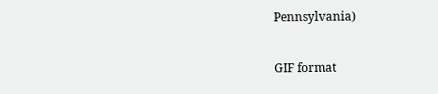Pennsylvania)

GIF format